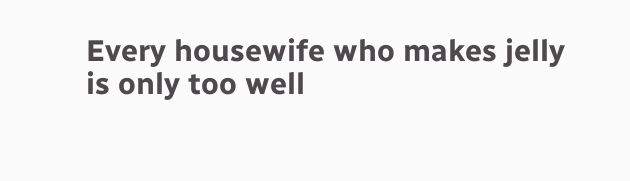Every housewife who makes jelly is only too well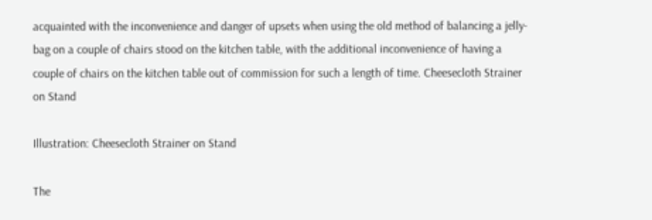acquainted with the inconvenience and danger of upsets when using the old method of balancing a jelly-bag on a couple of chairs stood on the kitchen table, with the additional inconvenience of having a couple of chairs on the kitchen table out of commission for such a length of time. Cheesecloth Strainer on Stand

Illustration: Cheesecloth Strainer on Stand

The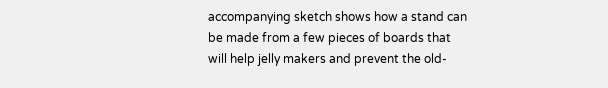accompanying sketch shows how a stand can be made from a few pieces of boards that will help jelly makers and prevent the old-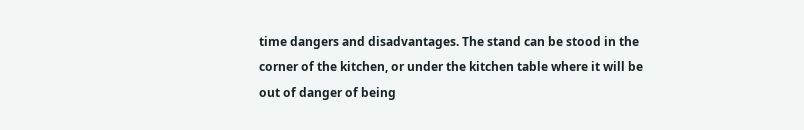time dangers and disadvantages. The stand can be stood in the corner of the kitchen, or under the kitchen table where it will be out of danger of being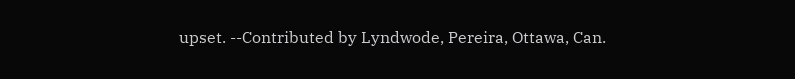upset. --Contributed by Lyndwode, Pereira, Ottawa, Can.